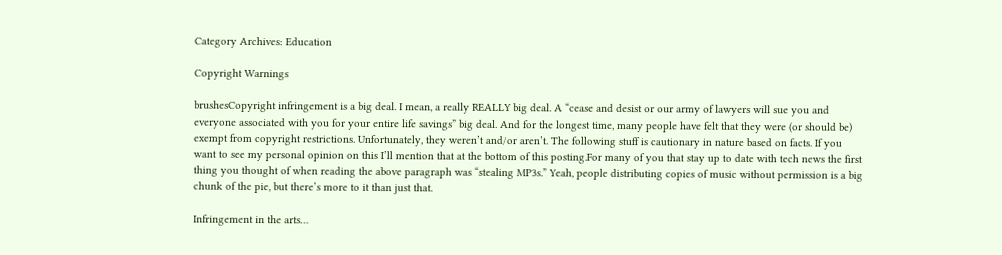Category Archives: Education

Copyright Warnings

brushesCopyright infringement is a big deal. I mean, a really REALLY big deal. A “cease and desist or our army of lawyers will sue you and everyone associated with you for your entire life savings” big deal. And for the longest time, many people have felt that they were (or should be) exempt from copyright restrictions. Unfortunately, they weren’t and/or aren’t. The following stuff is cautionary in nature based on facts. If you want to see my personal opinion on this I’ll mention that at the bottom of this posting.For many of you that stay up to date with tech news the first thing you thought of when reading the above paragraph was “stealing MP3s.” Yeah, people distributing copies of music without permission is a big chunk of the pie, but there’s more to it than just that.

Infringement in the arts…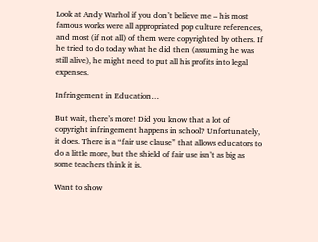Look at Andy Warhol if you don’t believe me – his most famous works were all appropriated pop culture references, and most (if not all) of them were copyrighted by others. If he tried to do today what he did then (assuming he was still alive), he might need to put all his profits into legal expenses.

Infringement in Education…

But wait, there’s more! Did you know that a lot of copyright infringement happens in school? Unfortunately, it does. There is a “fair use clause” that allows educators to do a little more, but the shield of fair use isn’t as big as some teachers think it is.

Want to show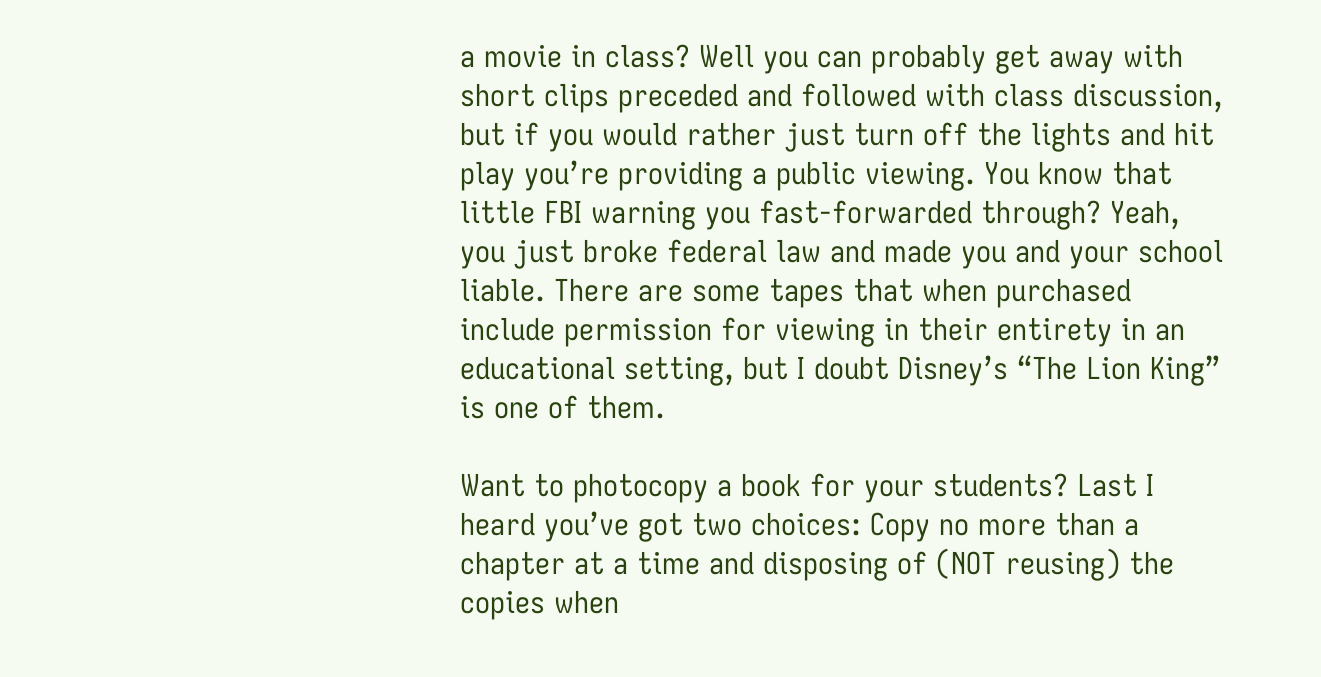a movie in class? Well you can probably get away with short clips preceded and followed with class discussion, but if you would rather just turn off the lights and hit play you’re providing a public viewing. You know that little FBI warning you fast-forwarded through? Yeah, you just broke federal law and made you and your school liable. There are some tapes that when purchased include permission for viewing in their entirety in an educational setting, but I doubt Disney’s “The Lion King” is one of them.

Want to photocopy a book for your students? Last I heard you’ve got two choices: Copy no more than a chapter at a time and disposing of (NOT reusing) the copies when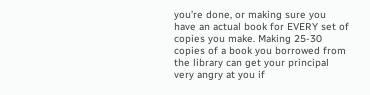you’re done, or making sure you have an actual book for EVERY set of copies you make. Making 25-30 copies of a book you borrowed from the library can get your principal very angry at you if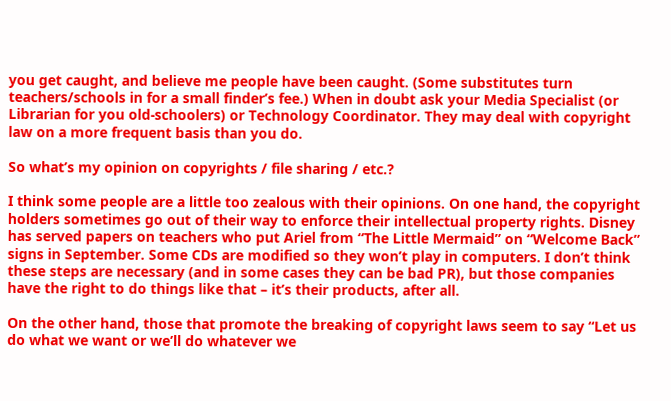you get caught, and believe me people have been caught. (Some substitutes turn teachers/schools in for a small finder’s fee.) When in doubt ask your Media Specialist (or Librarian for you old-schoolers) or Technology Coordinator. They may deal with copyright law on a more frequent basis than you do.

So what’s my opinion on copyrights / file sharing / etc.?

I think some people are a little too zealous with their opinions. On one hand, the copyright holders sometimes go out of their way to enforce their intellectual property rights. Disney has served papers on teachers who put Ariel from “The Little Mermaid” on “Welcome Back” signs in September. Some CDs are modified so they won’t play in computers. I don’t think these steps are necessary (and in some cases they can be bad PR), but those companies have the right to do things like that – it’s their products, after all.

On the other hand, those that promote the breaking of copyright laws seem to say “Let us do what we want or we’ll do whatever we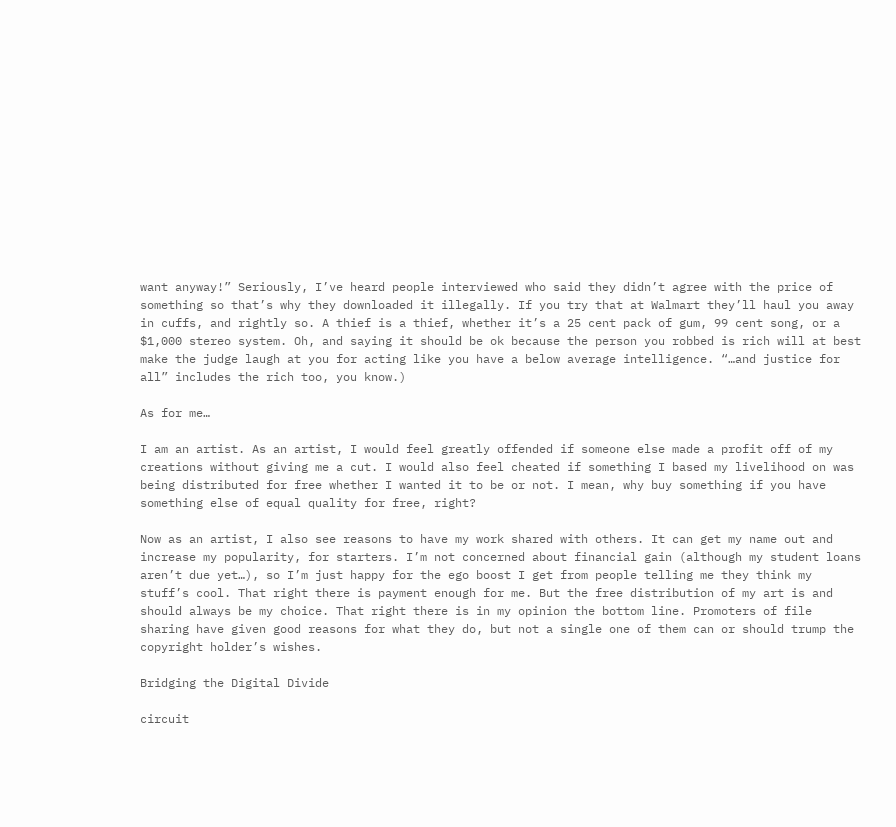want anyway!” Seriously, I’ve heard people interviewed who said they didn’t agree with the price of something so that’s why they downloaded it illegally. If you try that at Walmart they’ll haul you away in cuffs, and rightly so. A thief is a thief, whether it’s a 25 cent pack of gum, 99 cent song, or a $1,000 stereo system. Oh, and saying it should be ok because the person you robbed is rich will at best make the judge laugh at you for acting like you have a below average intelligence. “…and justice for all” includes the rich too, you know.)

As for me…

I am an artist. As an artist, I would feel greatly offended if someone else made a profit off of my creations without giving me a cut. I would also feel cheated if something I based my livelihood on was being distributed for free whether I wanted it to be or not. I mean, why buy something if you have something else of equal quality for free, right?

Now as an artist, I also see reasons to have my work shared with others. It can get my name out and increase my popularity, for starters. I’m not concerned about financial gain (although my student loans aren’t due yet…), so I’m just happy for the ego boost I get from people telling me they think my stuff’s cool. That right there is payment enough for me. But the free distribution of my art is and should always be my choice. That right there is in my opinion the bottom line. Promoters of file sharing have given good reasons for what they do, but not a single one of them can or should trump the copyright holder’s wishes.

Bridging the Digital Divide

circuit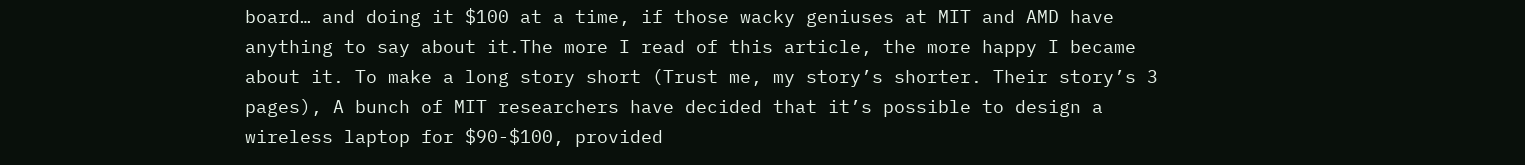board… and doing it $100 at a time, if those wacky geniuses at MIT and AMD have anything to say about it.The more I read of this article, the more happy I became about it. To make a long story short (Trust me, my story’s shorter. Their story’s 3 pages), A bunch of MIT researchers have decided that it’s possible to design a wireless laptop for $90-$100, provided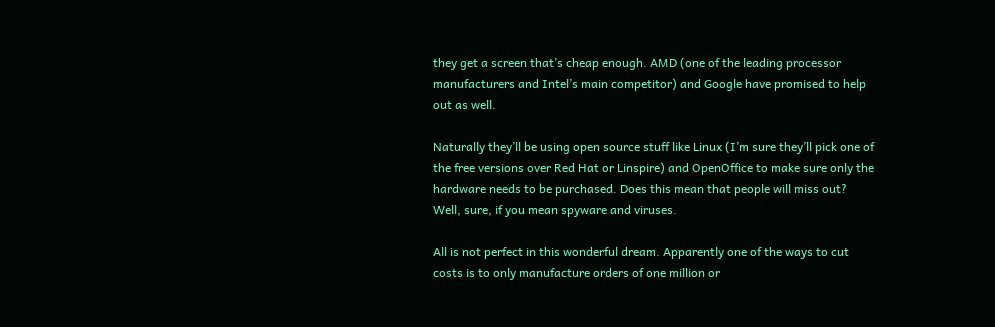they get a screen that’s cheap enough. AMD (one of the leading processor manufacturers and Intel’s main competitor) and Google have promised to help out as well.

Naturally they’ll be using open source stuff like Linux (I’m sure they’ll pick one of the free versions over Red Hat or Linspire) and OpenOffice to make sure only the hardware needs to be purchased. Does this mean that people will miss out? Well, sure, if you mean spyware and viruses.

All is not perfect in this wonderful dream. Apparently one of the ways to cut costs is to only manufacture orders of one million or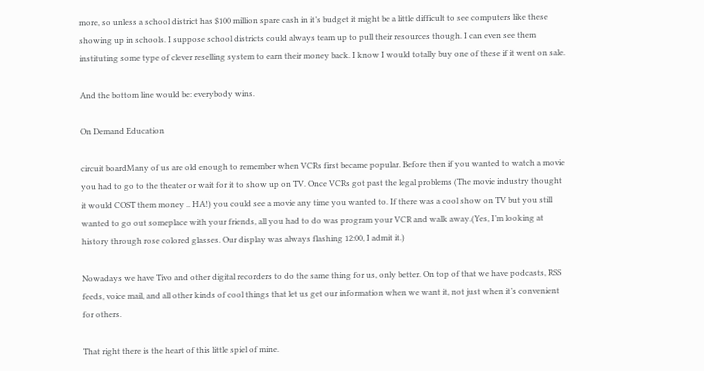more, so unless a school district has $100 million spare cash in it’s budget it might be a little difficult to see computers like these showing up in schools. I suppose school districts could always team up to pull their resources though. I can even see them instituting some type of clever reselling system to earn their money back. I know I would totally buy one of these if it went on sale.

And the bottom line would be: everybody wins.

On Demand Education

circuit boardMany of us are old enough to remember when VCRs first became popular. Before then if you wanted to watch a movie you had to go to the theater or wait for it to show up on TV. Once VCRs got past the legal problems (The movie industry thought it would COST them money .. HA!) you could see a movie any time you wanted to. If there was a cool show on TV but you still wanted to go out someplace with your friends, all you had to do was program your VCR and walk away.(Yes, I’m looking at history through rose colored glasses. Our display was always flashing 12:00, I admit it.)

Nowadays we have Tivo and other digital recorders to do the same thing for us, only better. On top of that we have podcasts, RSS feeds, voice mail, and all other kinds of cool things that let us get our information when we want it, not just when it’s convenient for others.

That right there is the heart of this little spiel of mine.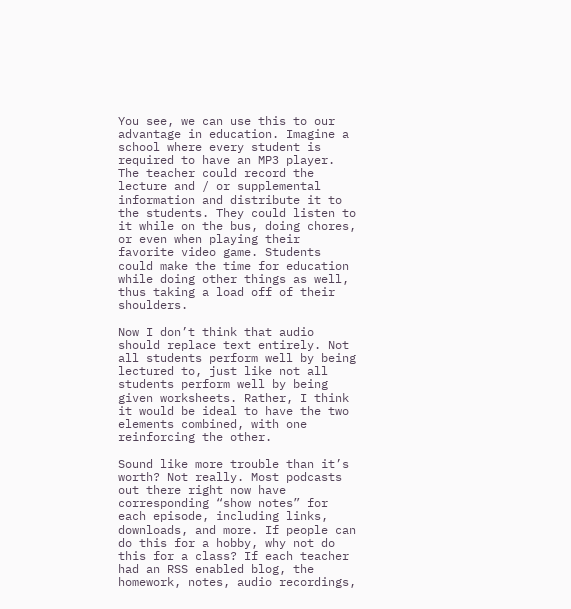You see, we can use this to our advantage in education. Imagine a school where every student is required to have an MP3 player. The teacher could record the lecture and / or supplemental information and distribute it to the students. They could listen to it while on the bus, doing chores, or even when playing their favorite video game. Students could make the time for education while doing other things as well, thus taking a load off of their shoulders.

Now I don’t think that audio should replace text entirely. Not all students perform well by being lectured to, just like not all students perform well by being given worksheets. Rather, I think it would be ideal to have the two elements combined, with one reinforcing the other.

Sound like more trouble than it’s worth? Not really. Most podcasts out there right now have corresponding “show notes” for each episode, including links, downloads, and more. If people can do this for a hobby, why not do this for a class? If each teacher had an RSS enabled blog, the homework, notes, audio recordings,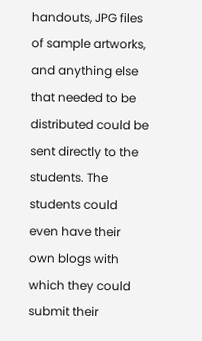handouts, JPG files of sample artworks, and anything else that needed to be distributed could be sent directly to the students. The students could even have their own blogs with which they could submit their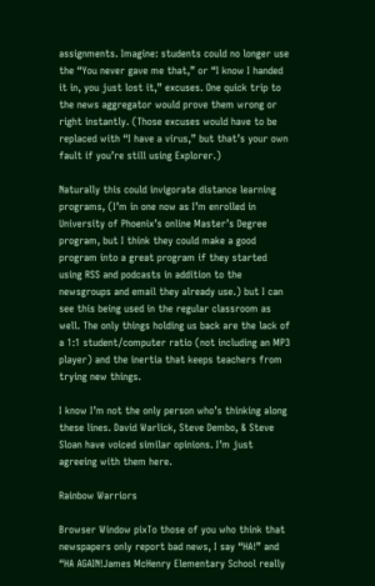assignments. Imagine: students could no longer use the “You never gave me that,” or “I know I handed it in, you just lost it,” excuses. One quick trip to the news aggregator would prove them wrong or right instantly. (Those excuses would have to be replaced with “I have a virus,” but that’s your own fault if you’re still using Explorer.)

Naturally this could invigorate distance learning programs, (I’m in one now as I’m enrolled in University of Phoenix’s online Master’s Degree program, but I think they could make a good program into a great program if they started using RSS and podcasts in addition to the newsgroups and email they already use.) but I can see this being used in the regular classroom as well. The only things holding us back are the lack of a 1:1 student/computer ratio (not including an MP3 player) and the inertia that keeps teachers from trying new things.

I know I’m not the only person who’s thinking along these lines. David Warlick, Steve Dembo, & Steve Sloan have voiced similar opinions. I’m just agreeing with them here.

Rainbow Warriors

Browser Window pixTo those of you who think that newspapers only report bad news, I say “HA!” and “HA AGAIN!James McHenry Elementary School really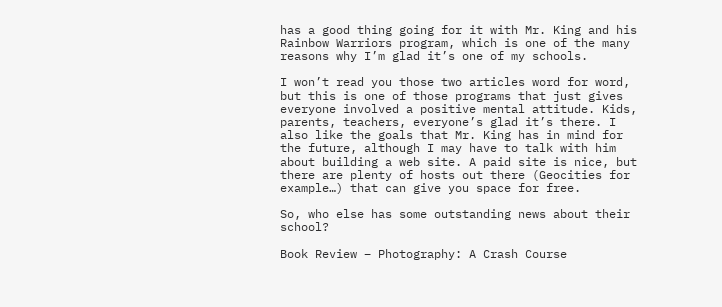has a good thing going for it with Mr. King and his Rainbow Warriors program, which is one of the many reasons why I’m glad it’s one of my schools.

I won’t read you those two articles word for word, but this is one of those programs that just gives everyone involved a positive mental attitude. Kids, parents, teachers, everyone’s glad it’s there. I also like the goals that Mr. King has in mind for the future, although I may have to talk with him about building a web site. A paid site is nice, but there are plenty of hosts out there (Geocities for example…) that can give you space for free.

So, who else has some outstanding news about their school?

Book Review – Photography: A Crash Course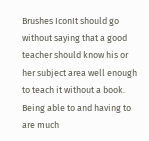Brushes IconIt should go without saying that a good teacher should know his or her subject area well enough to teach it without a book. Being able to and having to are much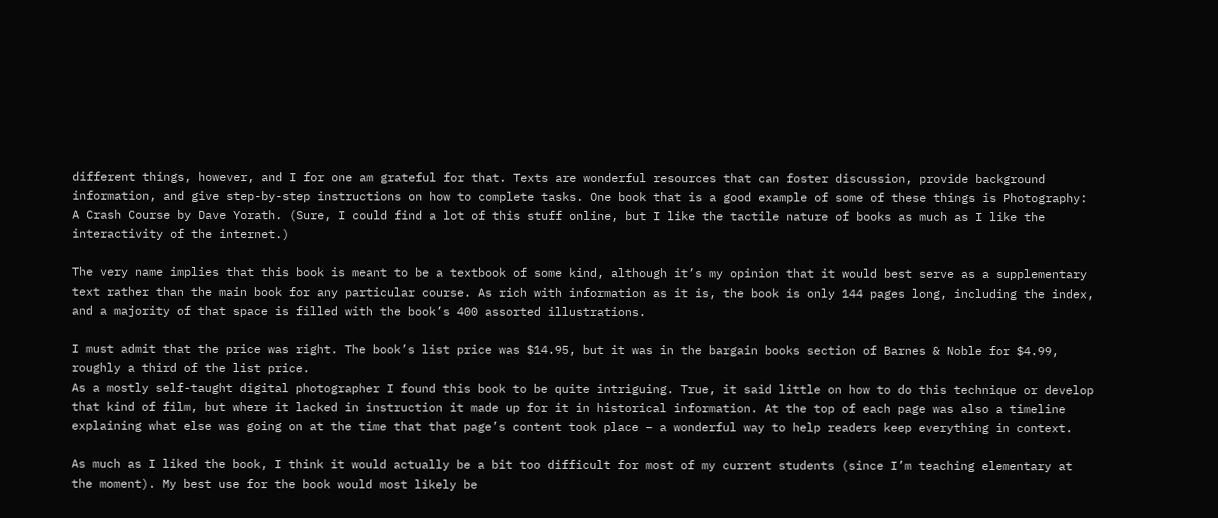different things, however, and I for one am grateful for that. Texts are wonderful resources that can foster discussion, provide background information, and give step-by-step instructions on how to complete tasks. One book that is a good example of some of these things is Photography: A Crash Course by Dave Yorath. (Sure, I could find a lot of this stuff online, but I like the tactile nature of books as much as I like the interactivity of the internet.)

The very name implies that this book is meant to be a textbook of some kind, although it’s my opinion that it would best serve as a supplementary text rather than the main book for any particular course. As rich with information as it is, the book is only 144 pages long, including the index, and a majority of that space is filled with the book’s 400 assorted illustrations.

I must admit that the price was right. The book’s list price was $14.95, but it was in the bargain books section of Barnes & Noble for $4.99, roughly a third of the list price.
As a mostly self-taught digital photographer I found this book to be quite intriguing. True, it said little on how to do this technique or develop that kind of film, but where it lacked in instruction it made up for it in historical information. At the top of each page was also a timeline explaining what else was going on at the time that that page’s content took place – a wonderful way to help readers keep everything in context.

As much as I liked the book, I think it would actually be a bit too difficult for most of my current students (since I’m teaching elementary at the moment). My best use for the book would most likely be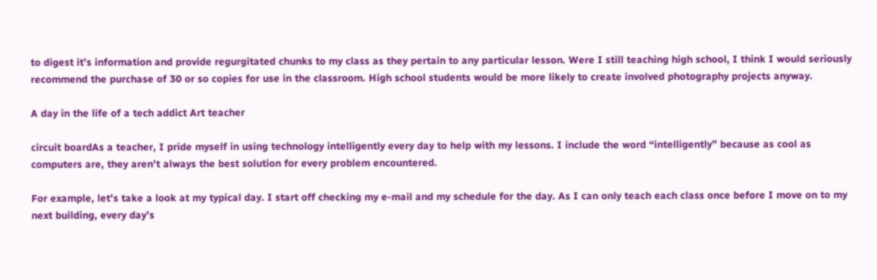to digest it’s information and provide regurgitated chunks to my class as they pertain to any particular lesson. Were I still teaching high school, I think I would seriously recommend the purchase of 30 or so copies for use in the classroom. High school students would be more likely to create involved photography projects anyway.

A day in the life of a tech addict Art teacher

circuit boardAs a teacher, I pride myself in using technology intelligently every day to help with my lessons. I include the word “intelligently” because as cool as computers are, they aren’t always the best solution for every problem encountered.

For example, let’s take a look at my typical day. I start off checking my e-mail and my schedule for the day. As I can only teach each class once before I move on to my next building, every day’s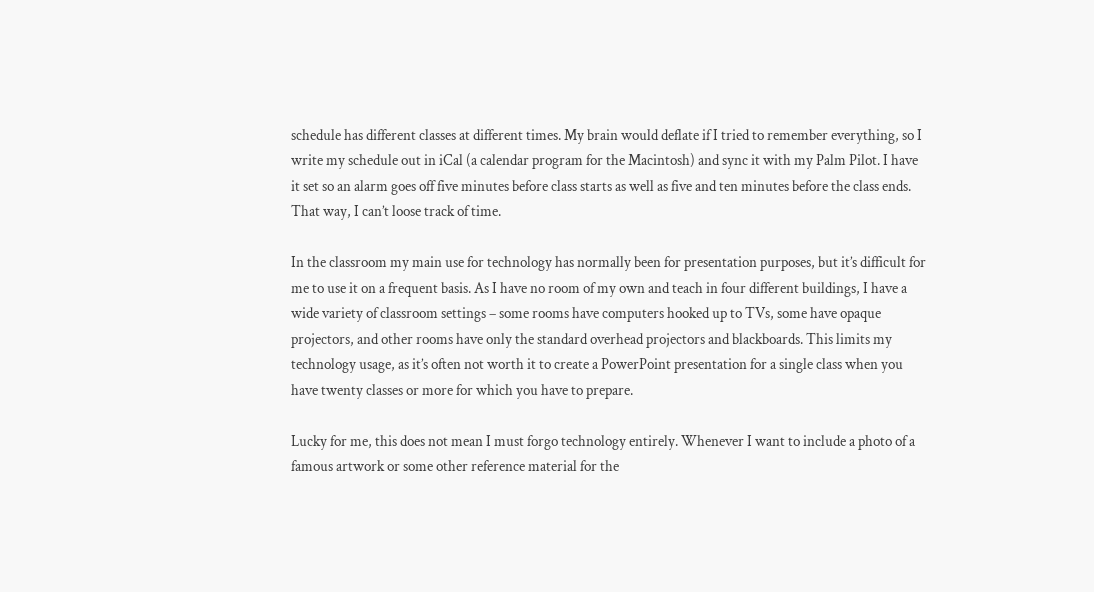schedule has different classes at different times. My brain would deflate if I tried to remember everything, so I write my schedule out in iCal (a calendar program for the Macintosh) and sync it with my Palm Pilot. I have it set so an alarm goes off five minutes before class starts as well as five and ten minutes before the class ends. That way, I can’t loose track of time.

In the classroom my main use for technology has normally been for presentation purposes, but it’s difficult for me to use it on a frequent basis. As I have no room of my own and teach in four different buildings, I have a wide variety of classroom settings – some rooms have computers hooked up to TVs, some have opaque projectors, and other rooms have only the standard overhead projectors and blackboards. This limits my technology usage, as it’s often not worth it to create a PowerPoint presentation for a single class when you have twenty classes or more for which you have to prepare.

Lucky for me, this does not mean I must forgo technology entirely. Whenever I want to include a photo of a famous artwork or some other reference material for the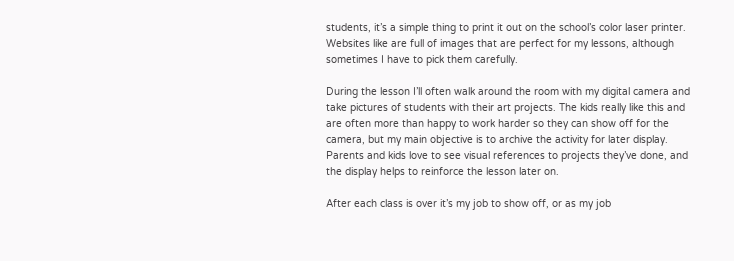students, it’s a simple thing to print it out on the school’s color laser printer. Websites like are full of images that are perfect for my lessons, although sometimes I have to pick them carefully.

During the lesson I’ll often walk around the room with my digital camera and take pictures of students with their art projects. The kids really like this and are often more than happy to work harder so they can show off for the camera, but my main objective is to archive the activity for later display. Parents and kids love to see visual references to projects they’ve done, and the display helps to reinforce the lesson later on.

After each class is over it’s my job to show off, or as my job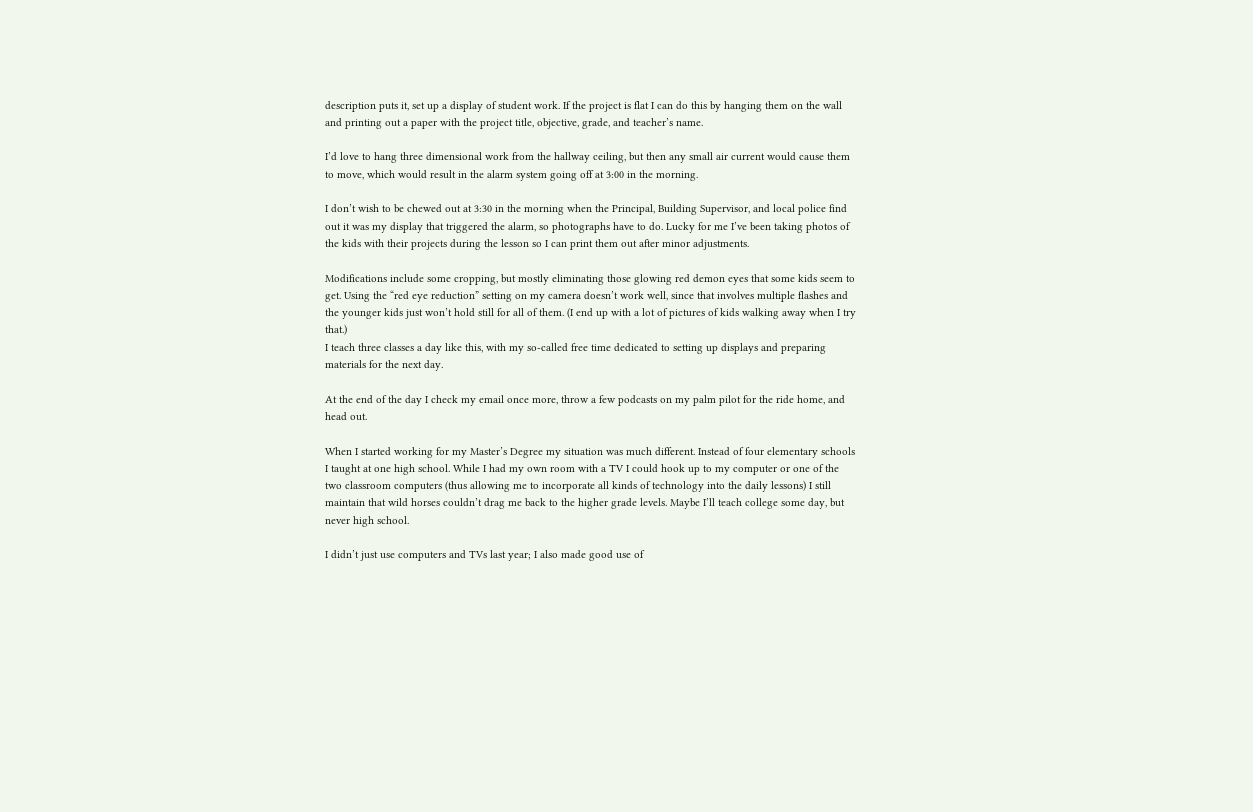description puts it, set up a display of student work. If the project is flat I can do this by hanging them on the wall and printing out a paper with the project title, objective, grade, and teacher’s name.

I’d love to hang three dimensional work from the hallway ceiling, but then any small air current would cause them to move, which would result in the alarm system going off at 3:00 in the morning.

I don’t wish to be chewed out at 3:30 in the morning when the Principal, Building Supervisor, and local police find out it was my display that triggered the alarm, so photographs have to do. Lucky for me I’ve been taking photos of the kids with their projects during the lesson so I can print them out after minor adjustments.

Modifications include some cropping, but mostly eliminating those glowing red demon eyes that some kids seem to get. Using the “red eye reduction” setting on my camera doesn’t work well, since that involves multiple flashes and the younger kids just won’t hold still for all of them. (I end up with a lot of pictures of kids walking away when I try that.)
I teach three classes a day like this, with my so-called free time dedicated to setting up displays and preparing materials for the next day.

At the end of the day I check my email once more, throw a few podcasts on my palm pilot for the ride home, and head out.

When I started working for my Master’s Degree my situation was much different. Instead of four elementary schools I taught at one high school. While I had my own room with a TV I could hook up to my computer or one of the two classroom computers (thus allowing me to incorporate all kinds of technology into the daily lessons) I still maintain that wild horses couldn’t drag me back to the higher grade levels. Maybe I’ll teach college some day, but never high school.

I didn’t just use computers and TVs last year; I also made good use of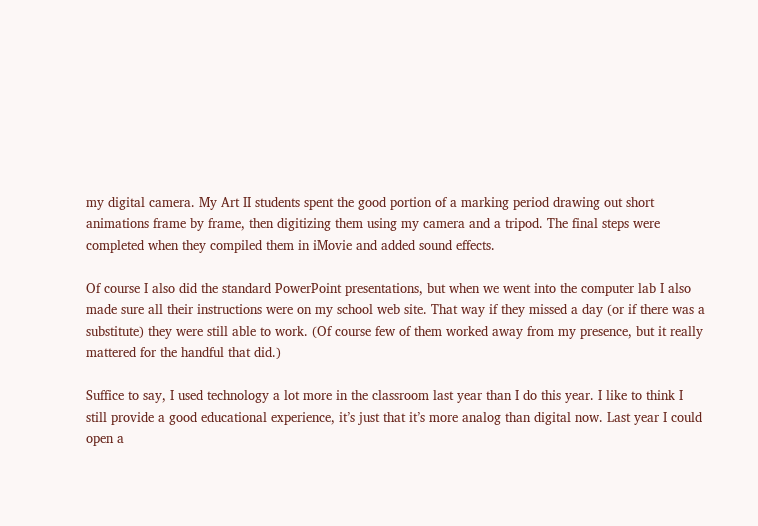my digital camera. My Art II students spent the good portion of a marking period drawing out short animations frame by frame, then digitizing them using my camera and a tripod. The final steps were completed when they compiled them in iMovie and added sound effects.

Of course I also did the standard PowerPoint presentations, but when we went into the computer lab I also made sure all their instructions were on my school web site. That way if they missed a day (or if there was a substitute) they were still able to work. (Of course few of them worked away from my presence, but it really mattered for the handful that did.)

Suffice to say, I used technology a lot more in the classroom last year than I do this year. I like to think I still provide a good educational experience, it’s just that it’s more analog than digital now. Last year I could open a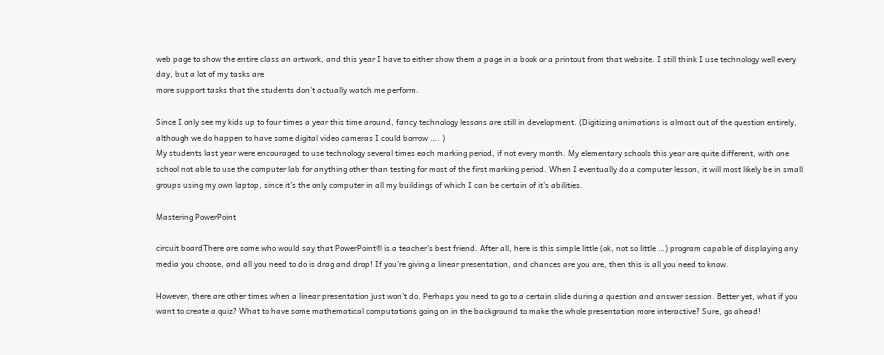web page to show the entire class an artwork, and this year I have to either show them a page in a book or a printout from that website. I still think I use technology well every day, but a lot of my tasks are
more support tasks that the students don’t actually watch me perform.

Since I only see my kids up to four times a year this time around, fancy technology lessons are still in development. (Digitizing animations is almost out of the question entirely, although we do happen to have some digital video cameras I could borrow …. )
My students last year were encouraged to use technology several times each marking period, if not every month. My elementary schools this year are quite different, with one school not able to use the computer lab for anything other than testing for most of the first marking period. When I eventually do a computer lesson, it will most likely be in small groups using my own laptop, since it’s the only computer in all my buildings of which I can be certain of it’s abilities.

Mastering PowerPoint

circuit boardThere are some who would say that PowerPoint® is a teacher’s best friend. After all, here is this simple little (ok, not so little …) program capable of displaying any media you choose, and all you need to do is drag and drop! If you’re giving a linear presentation, and chances are you are, then this is all you need to know.

However, there are other times when a linear presentation just won’t do. Perhaps you need to go to a certain slide during a question and answer session. Better yet, what if you want to create a quiz? What to have some mathematical computations going on in the background to make the whole presentation more interactive? Sure, go ahead!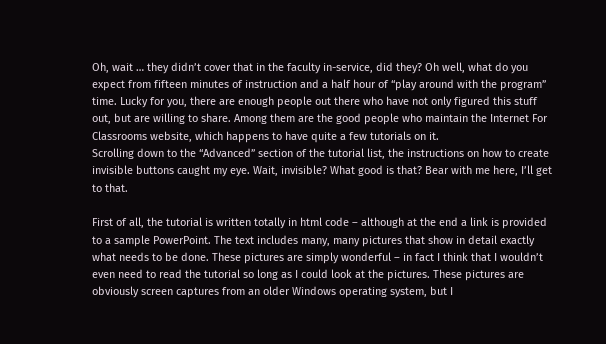Oh, wait … they didn’t cover that in the faculty in-service, did they? Oh well, what do you expect from fifteen minutes of instruction and a half hour of “play around with the program” time. Lucky for you, there are enough people out there who have not only figured this stuff out, but are willing to share. Among them are the good people who maintain the Internet For Classrooms website, which happens to have quite a few tutorials on it.
Scrolling down to the “Advanced” section of the tutorial list, the instructions on how to create invisible buttons caught my eye. Wait, invisible? What good is that? Bear with me here, I’ll get to that.

First of all, the tutorial is written totally in html code – although at the end a link is provided to a sample PowerPoint. The text includes many, many pictures that show in detail exactly what needs to be done. These pictures are simply wonderful – in fact I think that I wouldn’t even need to read the tutorial so long as I could look at the pictures. These pictures are obviously screen captures from an older Windows operating system, but I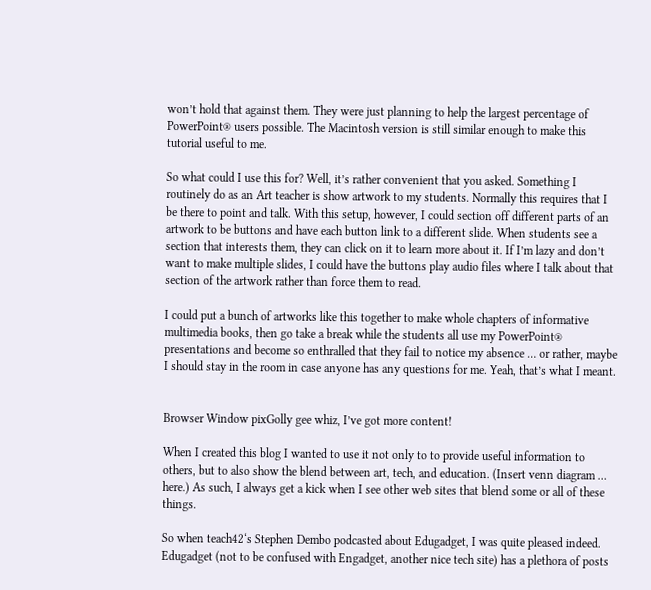won’t hold that against them. They were just planning to help the largest percentage of PowerPoint® users possible. The Macintosh version is still similar enough to make this tutorial useful to me.

So what could I use this for? Well, it’s rather convenient that you asked. Something I routinely do as an Art teacher is show artwork to my students. Normally this requires that I be there to point and talk. With this setup, however, I could section off different parts of an artwork to be buttons and have each button link to a different slide. When students see a section that interests them, they can click on it to learn more about it. If I’m lazy and don’t want to make multiple slides, I could have the buttons play audio files where I talk about that section of the artwork rather than force them to read.

I could put a bunch of artworks like this together to make whole chapters of informative multimedia books, then go take a break while the students all use my PowerPoint® presentations and become so enthralled that they fail to notice my absence … or rather, maybe I should stay in the room in case anyone has any questions for me. Yeah, that’s what I meant.


Browser Window pixGolly gee whiz, I’ve got more content!

When I created this blog I wanted to use it not only to to provide useful information to others, but to also show the blend between art, tech, and education. (Insert venn diagram … here.) As such, I always get a kick when I see other web sites that blend some or all of these things.

So when teach42‘s Stephen Dembo podcasted about Edugadget, I was quite pleased indeed. Edugadget (not to be confused with Engadget, another nice tech site) has a plethora of posts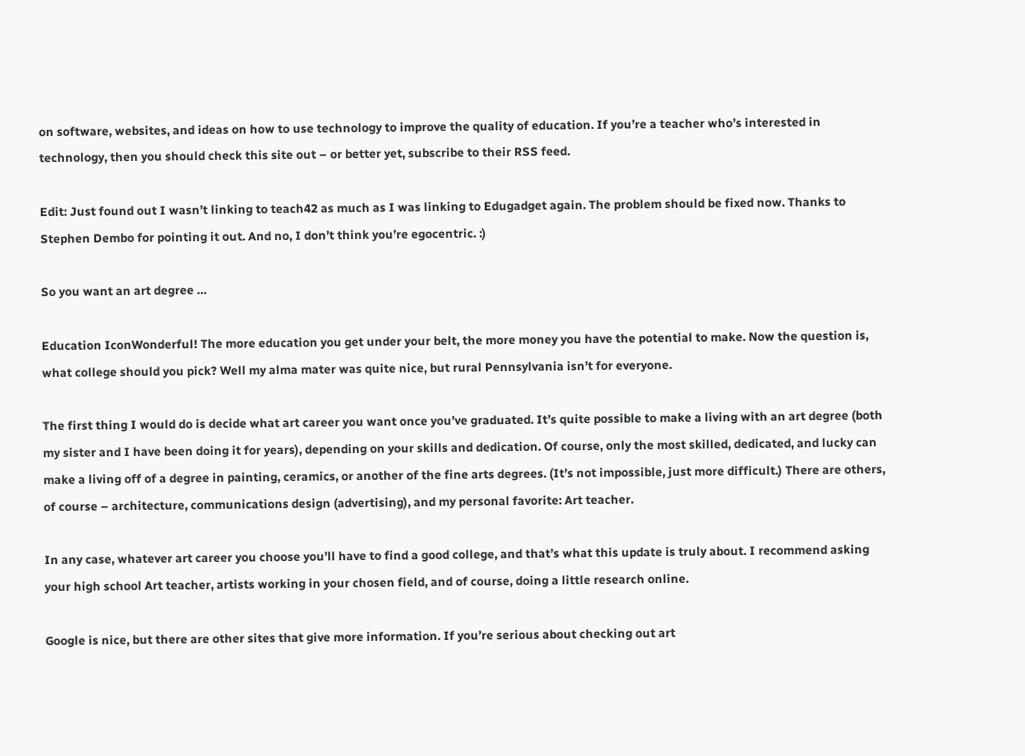on software, websites, and ideas on how to use technology to improve the quality of education. If you’re a teacher who’s interested in technology, then you should check this site out – or better yet, subscribe to their RSS feed.

Edit: Just found out I wasn’t linking to teach42 as much as I was linking to Edugadget again. The problem should be fixed now. Thanks to Stephen Dembo for pointing it out. And no, I don’t think you’re egocentric. :)

So you want an art degree …

Education IconWonderful! The more education you get under your belt, the more money you have the potential to make. Now the question is, what college should you pick? Well my alma mater was quite nice, but rural Pennsylvania isn’t for everyone.

The first thing I would do is decide what art career you want once you’ve graduated. It’s quite possible to make a living with an art degree (both my sister and I have been doing it for years), depending on your skills and dedication. Of course, only the most skilled, dedicated, and lucky can make a living off of a degree in painting, ceramics, or another of the fine arts degrees. (It’s not impossible, just more difficult.) There are others, of course – architecture, communications design (advertising), and my personal favorite: Art teacher.

In any case, whatever art career you choose you’ll have to find a good college, and that’s what this update is truly about. I recommend asking your high school Art teacher, artists working in your chosen field, and of course, doing a little research online.

Google is nice, but there are other sites that give more information. If you’re serious about checking out art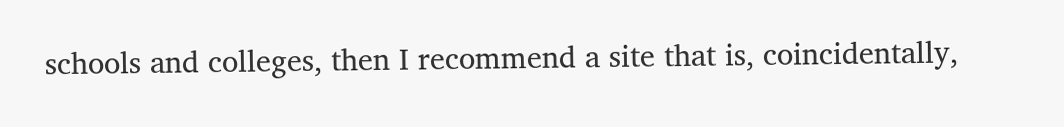schools and colleges, then I recommend a site that is, coincidentally,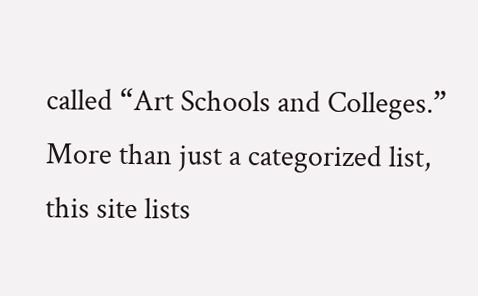called “Art Schools and Colleges.” More than just a categorized list, this site lists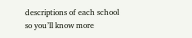descriptions of each school so you’ll know more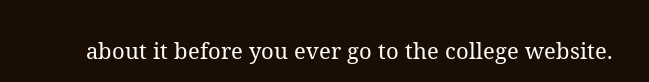about it before you ever go to the college website.